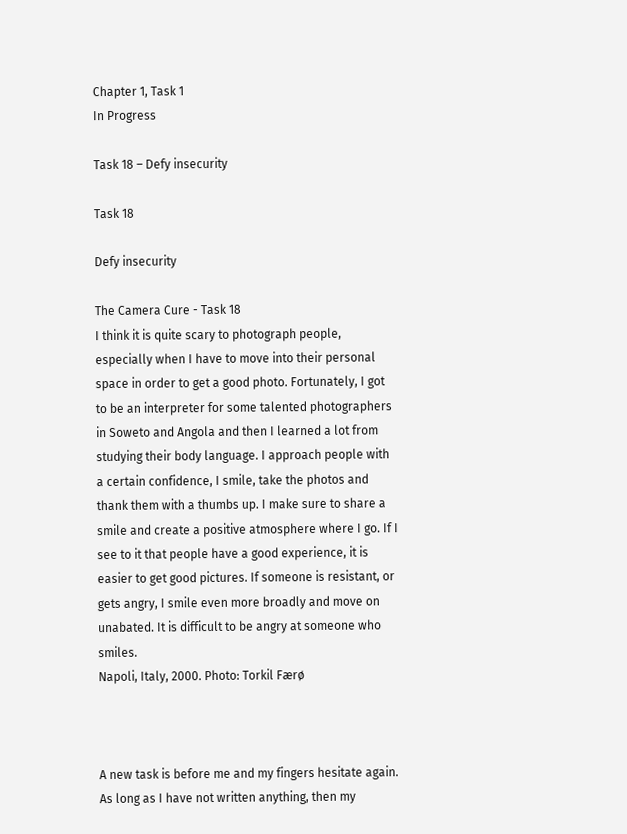Chapter 1, Task 1
In Progress

Task 18 – Defy insecurity

Task 18

Defy insecurity

The Camera Cure - Task 18
I think it is quite scary to photograph people, especially when I have to move into their personal space in order to get a good photo. Fortunately, I got to be an interpreter for some talented photographers in Soweto and Angola and then I learned a lot from studying their body language. I approach people with a certain confidence, I smile, take the photos and thank them with a thumbs up. I make sure to share a smile and create a positive atmosphere where I go. If I see to it that people have a good experience, it is easier to get good pictures. If someone is resistant, or gets angry, I smile even more broadly and move on unabated. It is difficult to be angry at someone who smiles.
Napoli, Italy, 2000. Photo: Torkil Færø



A new task is before me and my fingers hesitate again. As long as I have not written anything, then my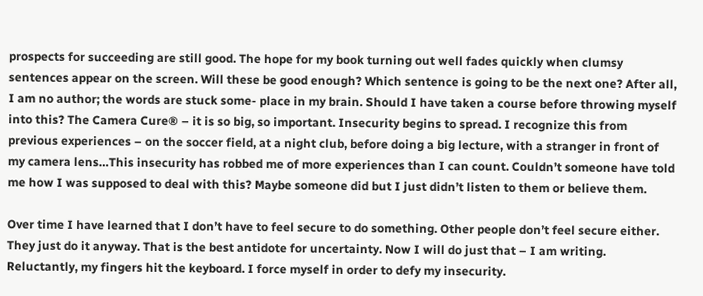prospects for succeeding are still good. The hope for my book turning out well fades quickly when clumsy sentences appear on the screen. Will these be good enough? Which sentence is going to be the next one? After all, I am no author; the words are stuck some- place in my brain. Should I have taken a course before throwing myself into this? The Camera Cure® – it is so big, so important. Insecurity begins to spread. I recognize this from previous experiences – on the soccer field, at a night club, before doing a big lecture, with a stranger in front of my camera lens…This insecurity has robbed me of more experiences than I can count. Couldn’t someone have told me how I was supposed to deal with this? Maybe someone did but I just didn’t listen to them or believe them.

Over time I have learned that I don’t have to feel secure to do something. Other people don’t feel secure either. They just do it anyway. That is the best antidote for uncertainty. Now I will do just that – I am writing. Reluctantly, my fingers hit the keyboard. I force myself in order to defy my insecurity.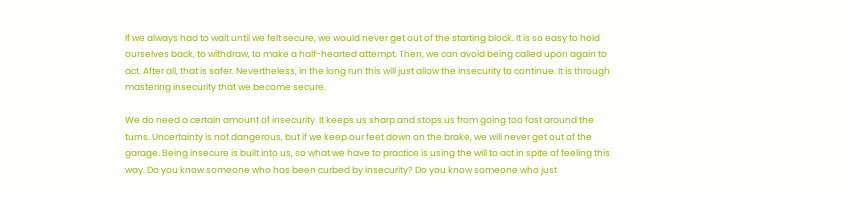If we always had to wait until we felt secure, we would never get out of the starting block. It is so easy to hold ourselves back, to withdraw, to make a half-hearted attempt. Then, we can avoid being called upon again to act. After all, that is safer. Nevertheless, in the long run this will just allow the insecurity to continue. It is through mastering insecurity that we become secure.

We do need a certain amount of insecurity. It keeps us sharp and stops us from going too fast around the turns. Uncertainty is not dangerous, but if we keep our feet down on the brake, we will never get out of the garage. Being insecure is built into us, so what we have to practice is using the will to act in spite of feeling this way. Do you know someone who has been curbed by insecurity? Do you know someone who just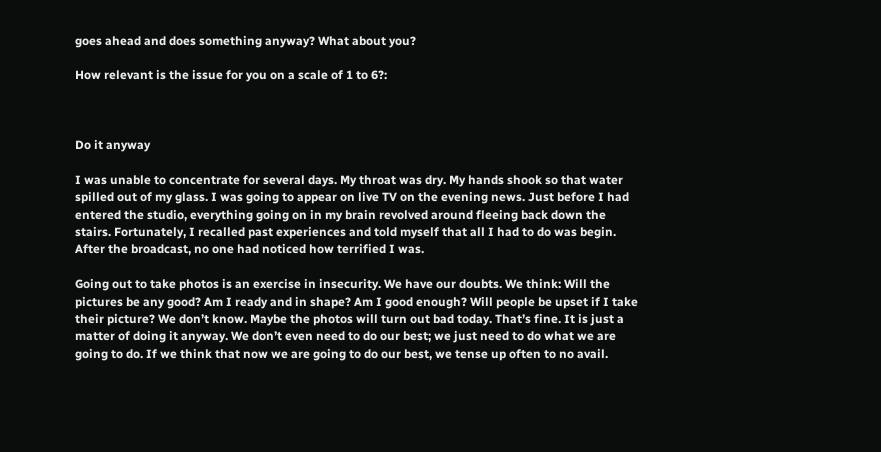goes ahead and does something anyway? What about you?

How relevant is the issue for you on a scale of 1 to 6?:



Do it anyway

I was unable to concentrate for several days. My throat was dry. My hands shook so that water spilled out of my glass. I was going to appear on live TV on the evening news. Just before I had entered the studio, everything going on in my brain revolved around fleeing back down the stairs. Fortunately, I recalled past experiences and told myself that all I had to do was begin. After the broadcast, no one had noticed how terrified I was.

Going out to take photos is an exercise in insecurity. We have our doubts. We think: Will the pictures be any good? Am I ready and in shape? Am I good enough? Will people be upset if I take their picture? We don’t know. Maybe the photos will turn out bad today. That’s fine. It is just a matter of doing it anyway. We don’t even need to do our best; we just need to do what we are going to do. If we think that now we are going to do our best, we tense up often to no avail.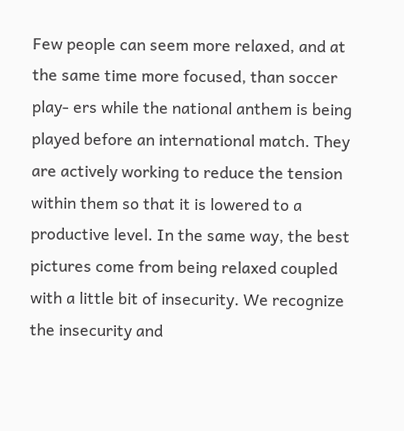Few people can seem more relaxed, and at the same time more focused, than soccer play- ers while the national anthem is being played before an international match. They are actively working to reduce the tension within them so that it is lowered to a productive level. In the same way, the best pictures come from being relaxed coupled with a little bit of insecurity. We recognize the insecurity and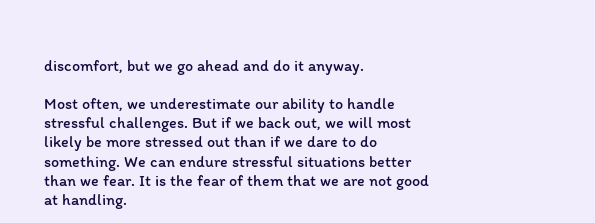discomfort, but we go ahead and do it anyway.

Most often, we underestimate our ability to handle stressful challenges. But if we back out, we will most likely be more stressed out than if we dare to do something. We can endure stressful situations better than we fear. It is the fear of them that we are not good at handling.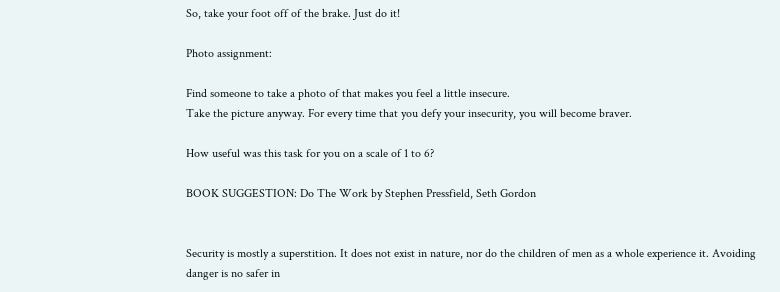So, take your foot off of the brake. Just do it!

Photo assignment:

Find someone to take a photo of that makes you feel a little insecure.
Take the picture anyway. For every time that you defy your insecurity, you will become braver.

How useful was this task for you on a scale of 1 to 6?

BOOK SUGGESTION: Do The Work by Stephen Pressfield, Seth Gordon


Security is mostly a superstition. It does not exist in nature, nor do the children of men as a whole experience it. Avoiding danger is no safer in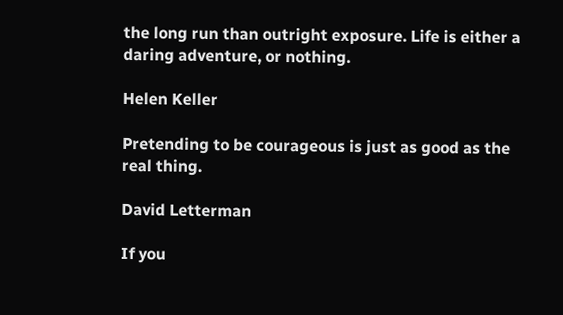the long run than outright exposure. Life is either a daring adventure, or nothing.

Helen Keller

Pretending to be courageous is just as good as the real thing.

David Letterman

If you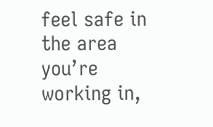feel safe in the area you’re working in,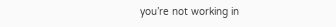you’re not working in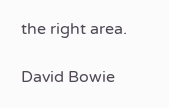the right area.

David Bowie